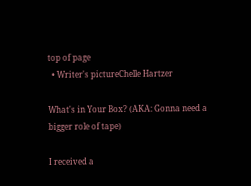top of page
  • Writer's pictureChelle Hartzer

What's in Your Box? (AKA: Gonna need a bigger role of tape)

I received a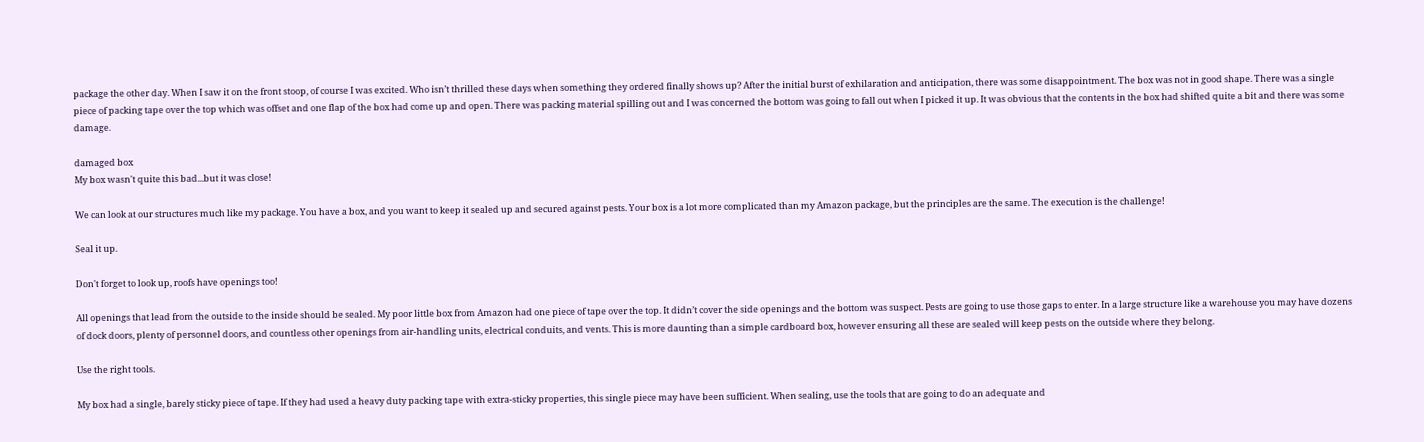package the other day. When I saw it on the front stoop, of course I was excited. Who isn’t thrilled these days when something they ordered finally shows up? After the initial burst of exhilaration and anticipation, there was some disappointment. The box was not in good shape. There was a single piece of packing tape over the top which was offset and one flap of the box had come up and open. There was packing material spilling out and I was concerned the bottom was going to fall out when I picked it up. It was obvious that the contents in the box had shifted quite a bit and there was some damage.

damaged box
My box wasn't quite this bad...but it was close!

We can look at our structures much like my package. You have a box, and you want to keep it sealed up and secured against pests. Your box is a lot more complicated than my Amazon package, but the principles are the same. The execution is the challenge!

Seal it up.

Don't forget to look up, roofs have openings too!

All openings that lead from the outside to the inside should be sealed. My poor little box from Amazon had one piece of tape over the top. It didn’t cover the side openings and the bottom was suspect. Pests are going to use those gaps to enter. In a large structure like a warehouse you may have dozens of dock doors, plenty of personnel doors, and countless other openings from air-handling units, electrical conduits, and vents. This is more daunting than a simple cardboard box, however ensuring all these are sealed will keep pests on the outside where they belong.

Use the right tools.

My box had a single, barely sticky piece of tape. If they had used a heavy duty packing tape with extra-sticky properties, this single piece may have been sufficient. When sealing, use the tools that are going to do an adequate and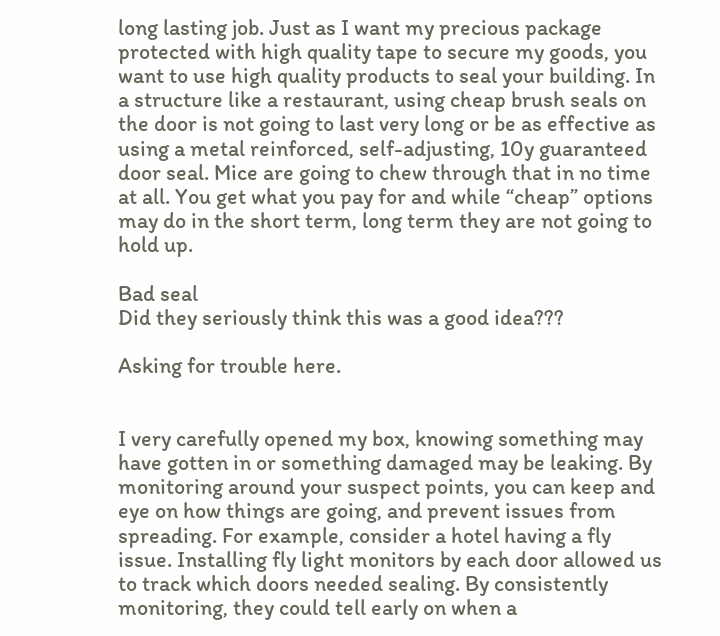long lasting job. Just as I want my precious package protected with high quality tape to secure my goods, you want to use high quality products to seal your building. In a structure like a restaurant, using cheap brush seals on the door is not going to last very long or be as effective as using a metal reinforced, self-adjusting, 10y guaranteed door seal. Mice are going to chew through that in no time at all. You get what you pay for and while “cheap” options may do in the short term, long term they are not going to hold up.

Bad seal
Did they seriously think this was a good idea???

Asking for trouble here.


I very carefully opened my box, knowing something may have gotten in or something damaged may be leaking. By monitoring around your suspect points, you can keep and eye on how things are going, and prevent issues from spreading. For example, consider a hotel having a fly issue. Installing fly light monitors by each door allowed us to track which doors needed sealing. By consistently monitoring, they could tell early on when a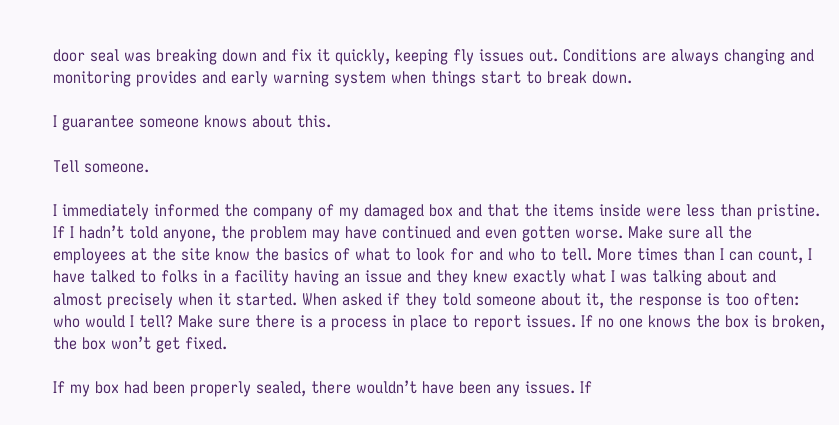door seal was breaking down and fix it quickly, keeping fly issues out. Conditions are always changing and monitoring provides and early warning system when things start to break down.

I guarantee someone knows about this.

Tell someone.

I immediately informed the company of my damaged box and that the items inside were less than pristine. If I hadn’t told anyone, the problem may have continued and even gotten worse. Make sure all the employees at the site know the basics of what to look for and who to tell. More times than I can count, I have talked to folks in a facility having an issue and they knew exactly what I was talking about and almost precisely when it started. When asked if they told someone about it, the response is too often: who would I tell? Make sure there is a process in place to report issues. If no one knows the box is broken, the box won’t get fixed.

If my box had been properly sealed, there wouldn’t have been any issues. If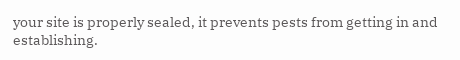your site is properly sealed, it prevents pests from getting in and establishing.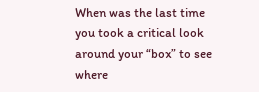When was the last time you took a critical look around your “box” to see where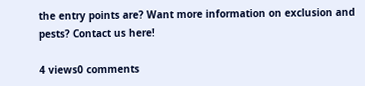the entry points are? Want more information on exclusion and pests? Contact us here!

4 views0 comments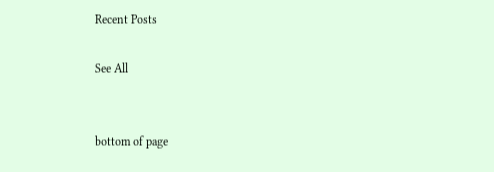Recent Posts

See All


bottom of page